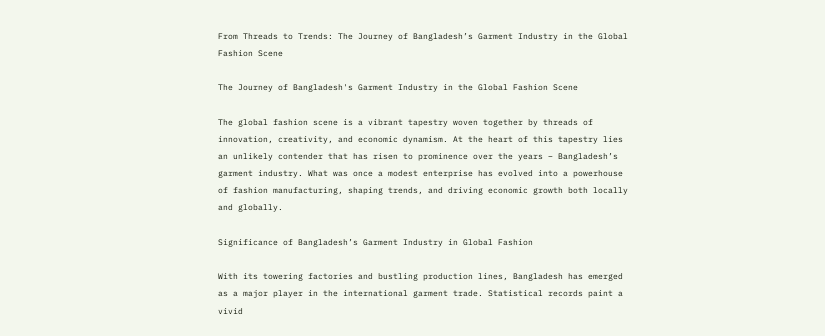From Threads to Trends: The Journey of Bangladesh’s Garment Industry in the Global Fashion Scene

The Journey of Bangladesh's Garment Industry in the Global Fashion Scene

The global fashion scene is a vibrant tapestry woven together by threads of innovation, creativity, and economic dynamism. At the heart of this tapestry lies an unlikely contender that has risen to prominence over the years – Bangladesh’s garment industry. What was once a modest enterprise has evolved into a powerhouse of fashion manufacturing, shaping trends, and driving economic growth both locally and globally.

Significance of Bangladesh’s Garment Industry in Global Fashion

With its towering factories and bustling production lines, Bangladesh has emerged as a major player in the international garment trade. Statistical records paint a vivid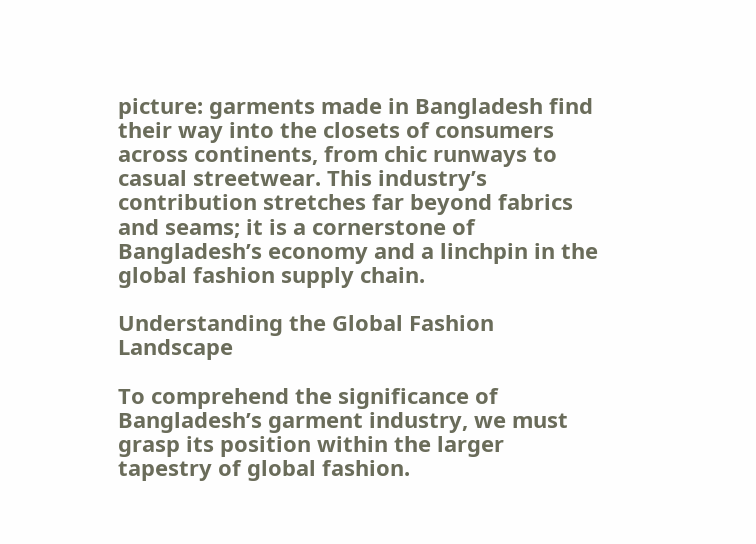picture: garments made in Bangladesh find their way into the closets of consumers across continents, from chic runways to casual streetwear. This industry’s contribution stretches far beyond fabrics and seams; it is a cornerstone of Bangladesh’s economy and a linchpin in the global fashion supply chain.

Understanding the Global Fashion Landscape

To comprehend the significance of Bangladesh’s garment industry, we must grasp its position within the larger tapestry of global fashion.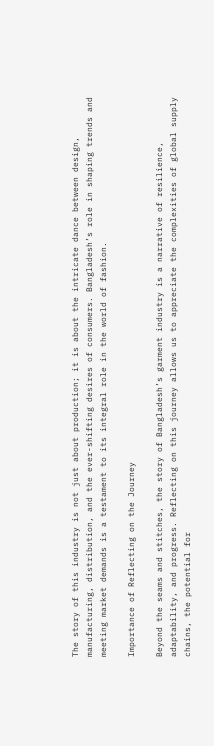The story of this industry is not just about production; it is about the intricate dance between design, manufacturing, distribution, and the ever-shifting desires of consumers. Bangladesh’s role in shaping trends and meeting market demands is a testament to its integral role in the world of fashion.

Importance of Reflecting on the Journey

Beyond the seams and stitches, the story of Bangladesh’s garment industry is a narrative of resilience, adaptability, and progress. Reflecting on this journey allows us to appreciate the complexities of global supply chains, the potential for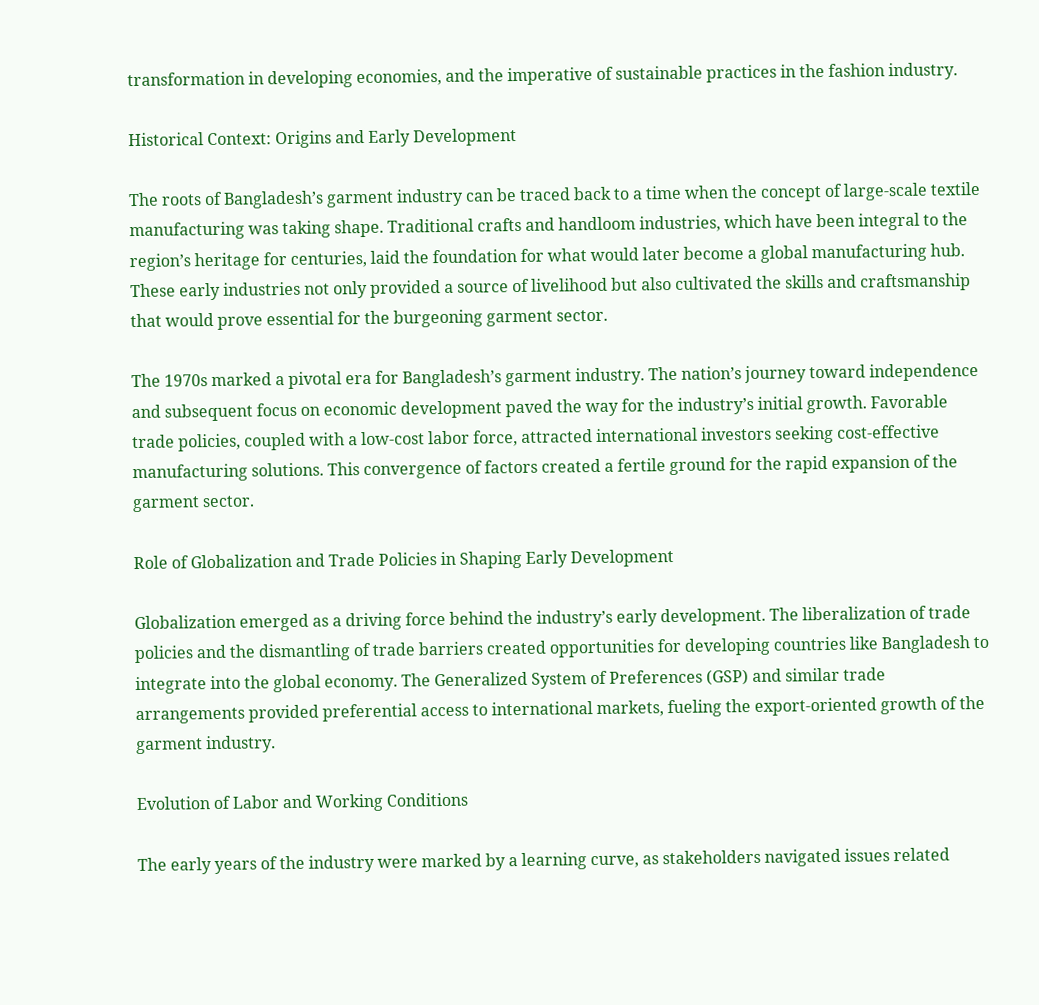transformation in developing economies, and the imperative of sustainable practices in the fashion industry.

Historical Context: Origins and Early Development

The roots of Bangladesh’s garment industry can be traced back to a time when the concept of large-scale textile manufacturing was taking shape. Traditional crafts and handloom industries, which have been integral to the region’s heritage for centuries, laid the foundation for what would later become a global manufacturing hub. These early industries not only provided a source of livelihood but also cultivated the skills and craftsmanship that would prove essential for the burgeoning garment sector.

The 1970s marked a pivotal era for Bangladesh’s garment industry. The nation’s journey toward independence and subsequent focus on economic development paved the way for the industry’s initial growth. Favorable trade policies, coupled with a low-cost labor force, attracted international investors seeking cost-effective manufacturing solutions. This convergence of factors created a fertile ground for the rapid expansion of the garment sector.

Role of Globalization and Trade Policies in Shaping Early Development

Globalization emerged as a driving force behind the industry’s early development. The liberalization of trade policies and the dismantling of trade barriers created opportunities for developing countries like Bangladesh to integrate into the global economy. The Generalized System of Preferences (GSP) and similar trade arrangements provided preferential access to international markets, fueling the export-oriented growth of the garment industry.

Evolution of Labor and Working Conditions

The early years of the industry were marked by a learning curve, as stakeholders navigated issues related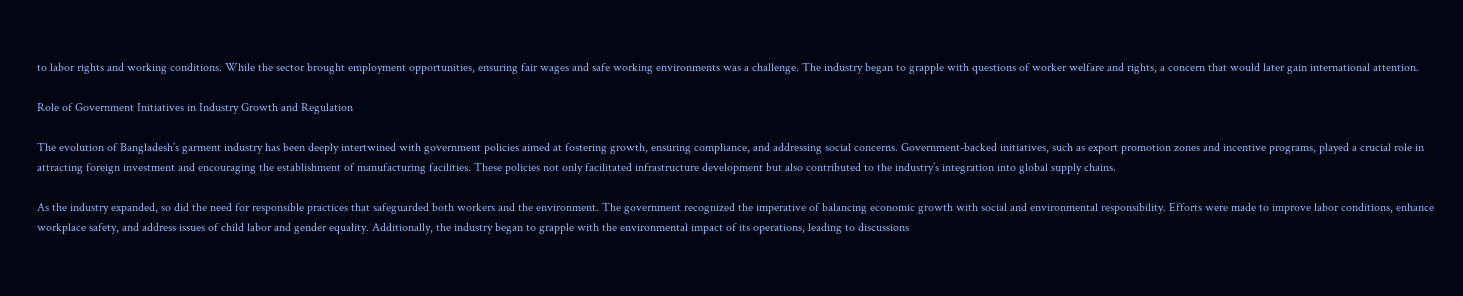to labor rights and working conditions. While the sector brought employment opportunities, ensuring fair wages and safe working environments was a challenge. The industry began to grapple with questions of worker welfare and rights, a concern that would later gain international attention.

Role of Government Initiatives in Industry Growth and Regulation

The evolution of Bangladesh’s garment industry has been deeply intertwined with government policies aimed at fostering growth, ensuring compliance, and addressing social concerns. Government-backed initiatives, such as export promotion zones and incentive programs, played a crucial role in attracting foreign investment and encouraging the establishment of manufacturing facilities. These policies not only facilitated infrastructure development but also contributed to the industry’s integration into global supply chains.

As the industry expanded, so did the need for responsible practices that safeguarded both workers and the environment. The government recognized the imperative of balancing economic growth with social and environmental responsibility. Efforts were made to improve labor conditions, enhance workplace safety, and address issues of child labor and gender equality. Additionally, the industry began to grapple with the environmental impact of its operations, leading to discussions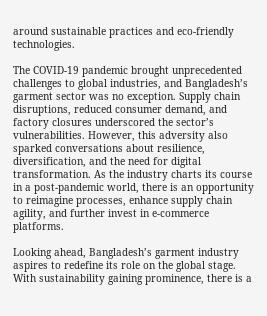around sustainable practices and eco-friendly technologies.

The COVID-19 pandemic brought unprecedented challenges to global industries, and Bangladesh’s garment sector was no exception. Supply chain disruptions, reduced consumer demand, and factory closures underscored the sector’s vulnerabilities. However, this adversity also sparked conversations about resilience, diversification, and the need for digital transformation. As the industry charts its course in a post-pandemic world, there is an opportunity to reimagine processes, enhance supply chain agility, and further invest in e-commerce platforms.

Looking ahead, Bangladesh’s garment industry aspires to redefine its role on the global stage. With sustainability gaining prominence, there is a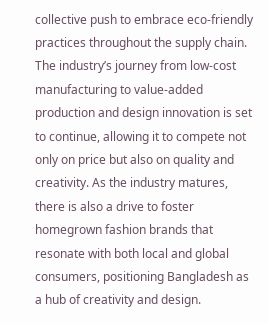collective push to embrace eco-friendly practices throughout the supply chain. The industry’s journey from low-cost manufacturing to value-added production and design innovation is set to continue, allowing it to compete not only on price but also on quality and creativity. As the industry matures, there is also a drive to foster homegrown fashion brands that resonate with both local and global consumers, positioning Bangladesh as a hub of creativity and design.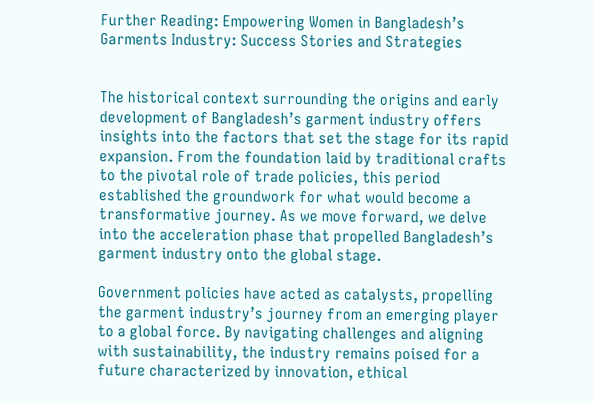Further Reading: Empowering Women in Bangladesh’s Garments Industry: Success Stories and Strategies


The historical context surrounding the origins and early development of Bangladesh’s garment industry offers insights into the factors that set the stage for its rapid expansion. From the foundation laid by traditional crafts to the pivotal role of trade policies, this period established the groundwork for what would become a transformative journey. As we move forward, we delve into the acceleration phase that propelled Bangladesh’s garment industry onto the global stage.

Government policies have acted as catalysts, propelling the garment industry’s journey from an emerging player to a global force. By navigating challenges and aligning with sustainability, the industry remains poised for a future characterized by innovation, ethical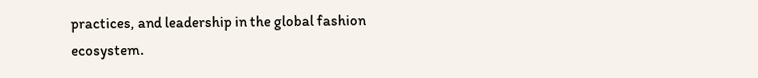practices, and leadership in the global fashion ecosystem.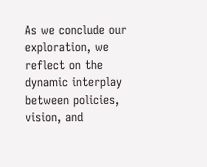As we conclude our exploration, we reflect on the dynamic interplay between policies, vision, and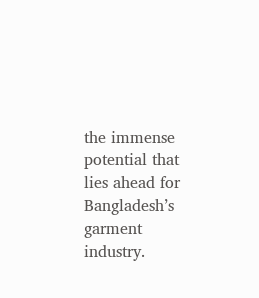the immense potential that lies ahead for Bangladesh’s garment industry.